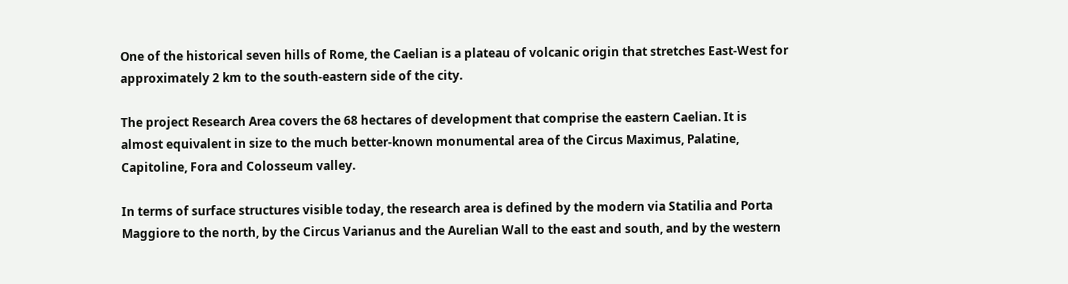One of the historical seven hills of Rome, the Caelian is a plateau of volcanic origin that stretches East-West for approximately 2 km to the south-eastern side of the city.

The project Research Area covers the 68 hectares of development that comprise the eastern Caelian. It is almost equivalent in size to the much better-known monumental area of the Circus Maximus, Palatine, Capitoline, Fora and Colosseum valley.

In terms of surface structures visible today, the research area is defined by the modern via Statilia and Porta Maggiore to the north, by the Circus Varianus and the Aurelian Wall to the east and south, and by the western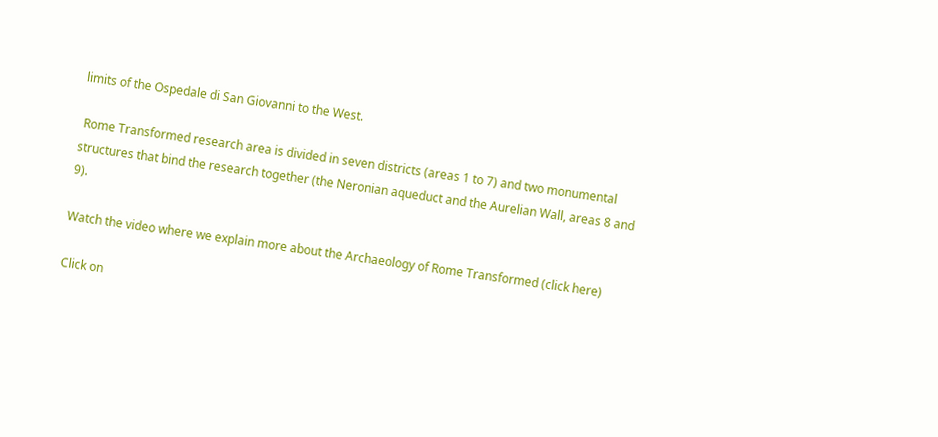limits of the Ospedale di San Giovanni to the West.

 Rome Transformed research area is divided in seven districts (areas 1 to 7) and two monumental structures that bind the research together (the Neronian aqueduct and the Aurelian Wall, areas 8 and 9).

Watch the video where we explain more about the Archaeology of Rome Transformed (click here)

Click on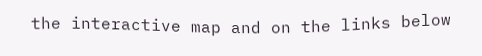the interactive map and on the links below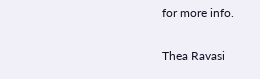for more info.

Thea Ravasi